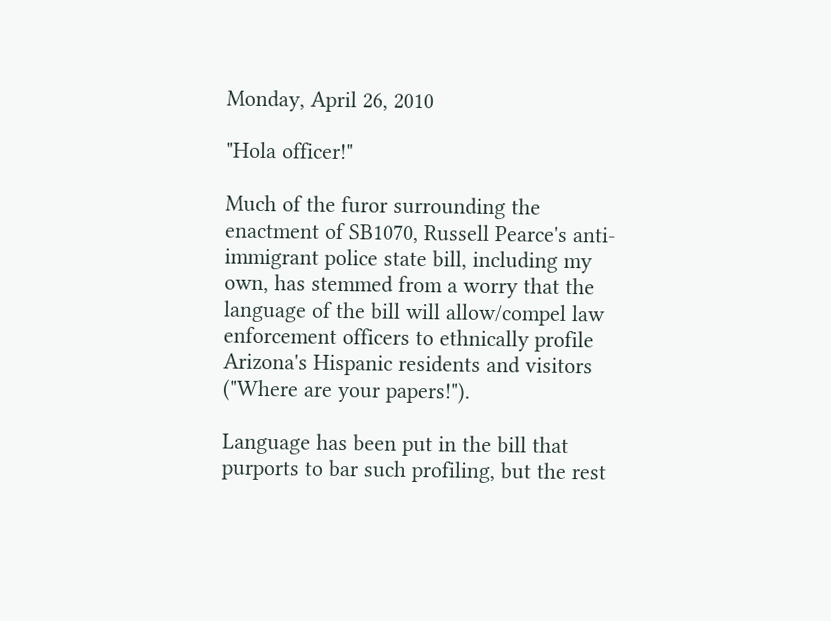Monday, April 26, 2010

"Hola officer!"

Much of the furor surrounding the enactment of SB1070, Russell Pearce's anti-immigrant police state bill, including my own, has stemmed from a worry that the language of the bill will allow/compel law enforcement officers to ethnically profile Arizona's Hispanic residents and visitors ("Where are your papers!").

Language has been put in the bill that purports to bar such profiling, but the rest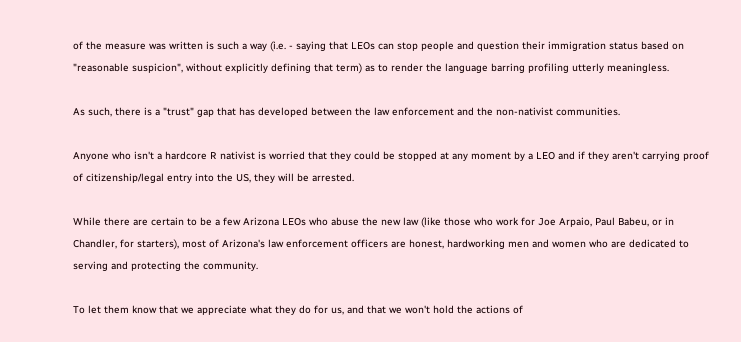of the measure was written is such a way (i.e. - saying that LEOs can stop people and question their immigration status based on "reasonable suspicion", without explicitly defining that term) as to render the language barring profiling utterly meaningless.

As such, there is a "trust" gap that has developed between the law enforcement and the non-nativist communities.

Anyone who isn't a hardcore R nativist is worried that they could be stopped at any moment by a LEO and if they aren't carrying proof of citizenship/legal entry into the US, they will be arrested.

While there are certain to be a few Arizona LEOs who abuse the new law (like those who work for Joe Arpaio, Paul Babeu, or in Chandler, for starters), most of Arizona's law enforcement officers are honest, hardworking men and women who are dedicated to serving and protecting the community.

To let them know that we appreciate what they do for us, and that we won't hold the actions of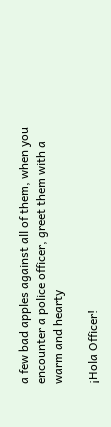a few bad apples against all of them, when you encounter a police officer, greet them with a warm and hearty

¡Hola Officer!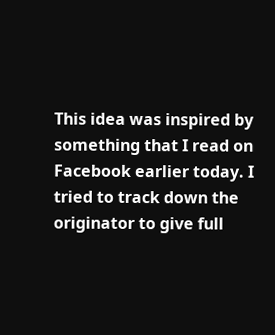This idea was inspired by something that I read on Facebook earlier today. I tried to track down the originator to give full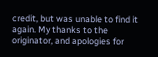credit, but was unable to find it again. My thanks to the originator, and apologies for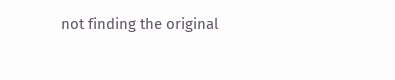not finding the original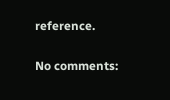reference.

No comments: